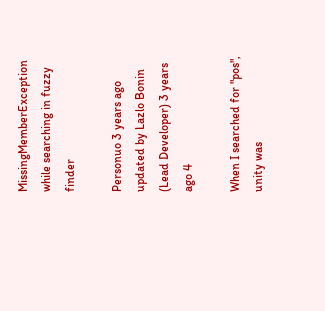MissingMemberException while searching in fuzzy finder

Personuo 3 years ago updated by Lazlo Bonin (Lead Developer) 3 years ago 4

When I searched for "pos", unity was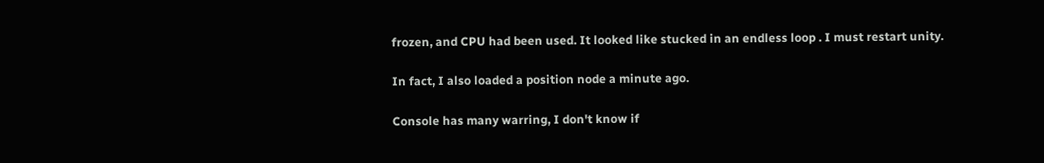frozen, and CPU had been used. It looked like stucked in an endless loop . I must restart unity.

In fact, I also loaded a position node a minute ago.

Console has many warring, I don't know if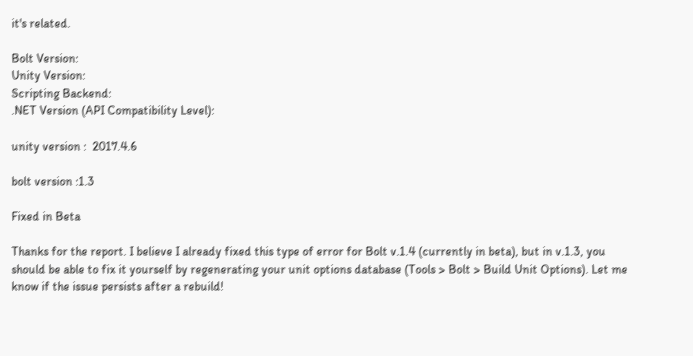it's related.

Bolt Version:
Unity Version:
Scripting Backend:
.NET Version (API Compatibility Level):

unity version :  2017.4.6

bolt version :1.3

Fixed in Beta

Thanks for the report. I believe I already fixed this type of error for Bolt v.1.4 (currently in beta), but in v.1.3, you should be able to fix it yourself by regenerating your unit options database (Tools > Bolt > Build Unit Options). Let me know if the issue persists after a rebuild!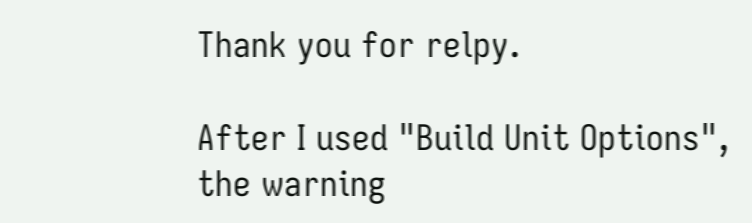Thank you for relpy.

After I used "Build Unit Options", the warning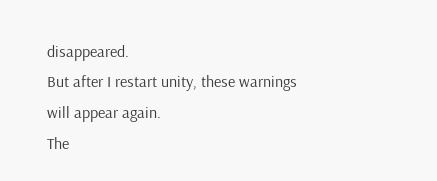disappeared.
But after I restart unity, these warnings will appear again.
The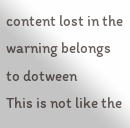content lost in the warning belongs to dotween
This is not like the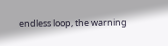endless loop, the warning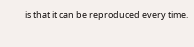is that it can be reproduced every time.